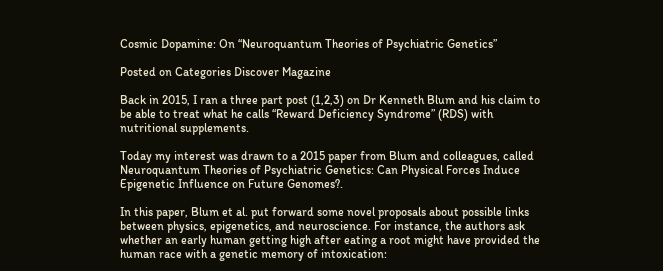Cosmic Dopamine: On “Neuroquantum Theories of Psychiatric Genetics”

Posted on Categories Discover Magazine

Back in 2015, I ran a three part post (1,2,3) on Dr Kenneth Blum and his claim to be able to treat what he calls “Reward Deficiency Syndrome” (RDS) with nutritional supplements.

Today my interest was drawn to a 2015 paper from Blum and colleagues, called Neuroquantum Theories of Psychiatric Genetics: Can Physical Forces Induce Epigenetic Influence on Future Genomes?.

In this paper, Blum et al. put forward some novel proposals about possible links between physics, epigenetics, and neuroscience. For instance, the authors ask whether an early human getting high after eating a root might have provided the human race with a genetic memory of intoxication: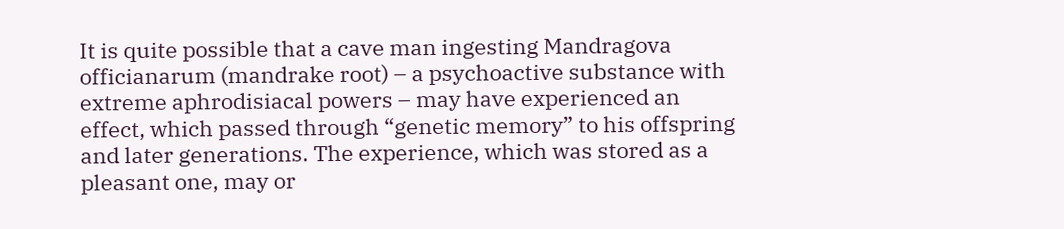It is quite possible that a cave man ingesting Mandragova officianarum (mandrake root) – a psychoactive substance with extreme aphrodisiacal powers – may have experienced an effect, which passed through “genetic memory” to his offspring and later generations. The experience, which was stored as a pleasant one, may or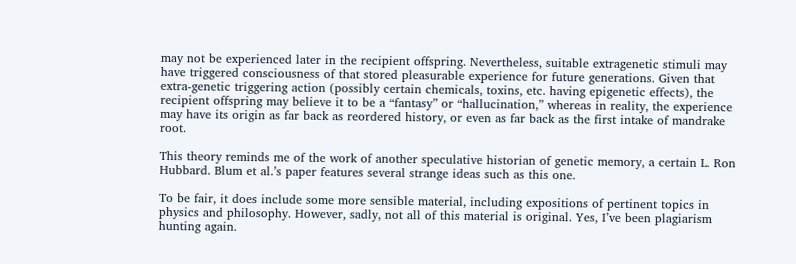may not be experienced later in the recipient offspring. Nevertheless, suitable extragenetic stimuli may have triggered consciousness of that stored pleasurable experience for future generations. Given that extra-genetic triggering action (possibly certain chemicals, toxins, etc. having epigenetic effects), the recipient offspring may believe it to be a “fantasy” or “hallucination,” whereas in reality, the experience may have its origin as far back as reordered history, or even as far back as the first intake of mandrake root.

This theory reminds me of the work of another speculative historian of genetic memory, a certain L. Ron Hubbard. Blum et al.’s paper features several strange ideas such as this one.

To be fair, it does include some more sensible material, including expositions of pertinent topics in physics and philosophy. However, sadly, not all of this material is original. Yes, I’ve been plagiarism hunting again.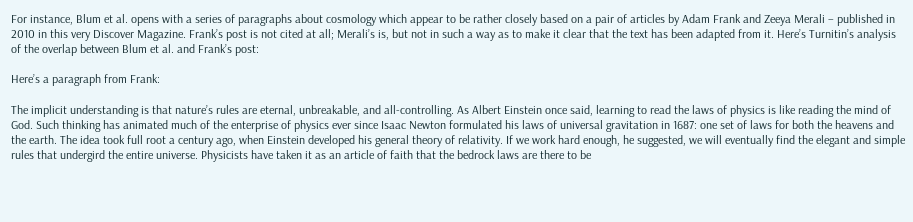For instance, Blum et al. opens with a series of paragraphs about cosmology which appear to be rather closely based on a pair of articles by Adam Frank and Zeeya Merali – published in 2010 in this very Discover Magazine. Frank’s post is not cited at all; Merali’s is, but not in such a way as to make it clear that the text has been adapted from it. Here’s Turnitin’s analysis of the overlap between Blum et al. and Frank’s post:

Here’s a paragraph from Frank:

The implicit understanding is that nature’s rules are eternal, unbreakable, and all-controlling. As Albert Einstein once said, learning to read the laws of physics is like reading the mind of God. Such thinking has animated much of the enterprise of physics ever since Isaac Newton formulated his laws of universal gravitation in 1687: one set of laws for both the heavens and the earth. The idea took full root a century ago, when Einstein developed his general theory of relativity. If we work hard enough, he suggested, we will eventually find the elegant and simple rules that undergird the entire universe. Physicists have taken it as an article of faith that the bedrock laws are there to be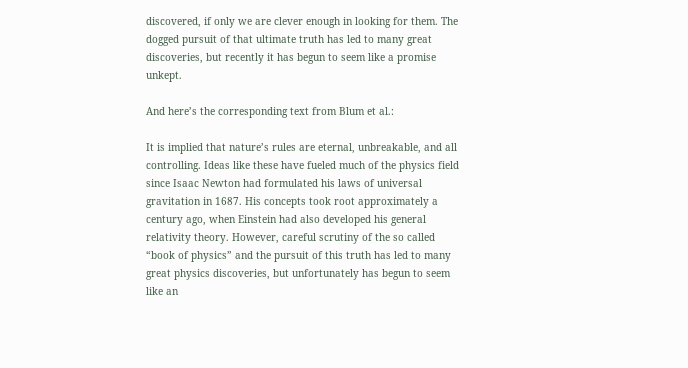discovered, if only we are clever enough in looking for them. The dogged pursuit of that ultimate truth has led to many great discoveries, but recently it has begun to seem like a promise unkept.

And here’s the corresponding text from Blum et al.:

It is implied that nature’s rules are eternal, unbreakable, and all controlling. Ideas like these have fueled much of the physics field since Isaac Newton had formulated his laws of universal gravitation in 1687. His concepts took root approximately a century ago, when Einstein had also developed his general relativity theory. However, careful scrutiny of the so called “book of physics” and the pursuit of this truth has led to many great physics discoveries, but unfortunately has begun to seem like an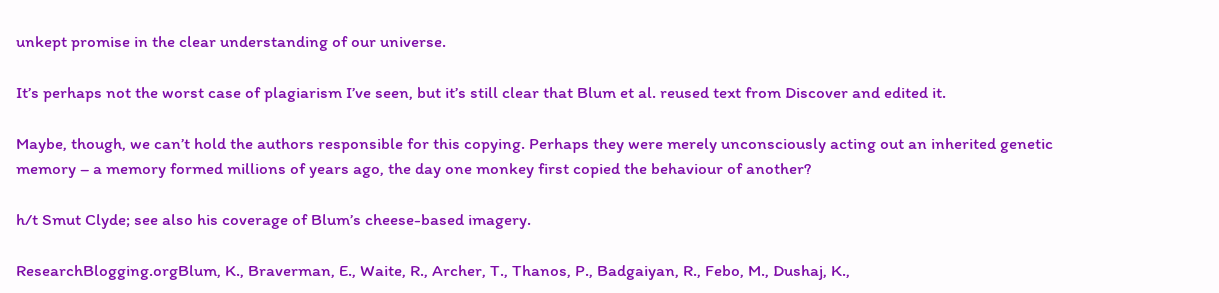unkept promise in the clear understanding of our universe.

It’s perhaps not the worst case of plagiarism I’ve seen, but it’s still clear that Blum et al. reused text from Discover and edited it.

Maybe, though, we can’t hold the authors responsible for this copying. Perhaps they were merely unconsciously acting out an inherited genetic memory – a memory formed millions of years ago, the day one monkey first copied the behaviour of another?

h/t Smut Clyde; see also his coverage of Blum’s cheese-based imagery.

ResearchBlogging.orgBlum, K., Braverman, E., Waite, R., Archer, T., Thanos, P., Badgaiyan, R., Febo, M., Dushaj, K.,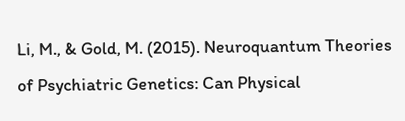Li, M., & Gold, M. (2015). Neuroquantum Theories of Psychiatric Genetics: Can Physical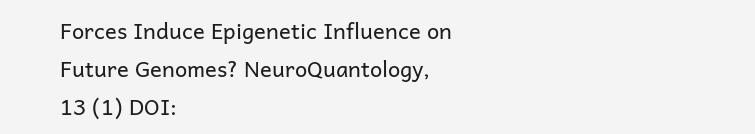Forces Induce Epigenetic Influence on Future Genomes? NeuroQuantology, 13 (1) DOI: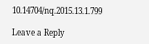10.14704/nq.2015.13.1.799

Leave a Reply